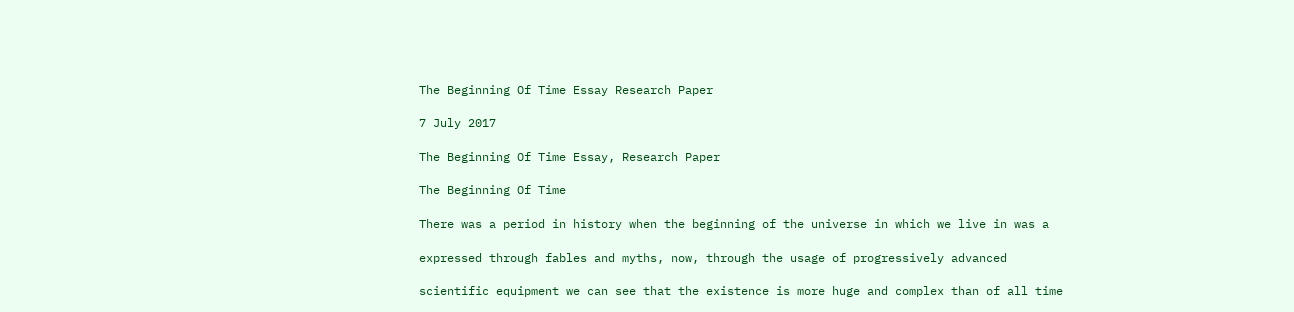The Beginning Of Time Essay Research Paper

7 July 2017

The Beginning Of Time Essay, Research Paper

The Beginning Of Time

There was a period in history when the beginning of the universe in which we live in was a

expressed through fables and myths, now, through the usage of progressively advanced

scientific equipment we can see that the existence is more huge and complex than of all time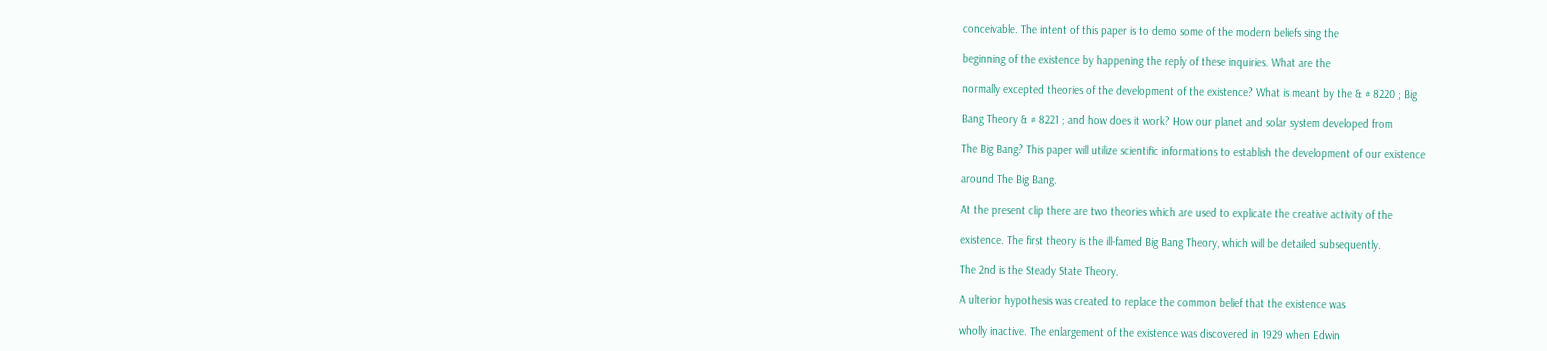conceivable. The intent of this paper is to demo some of the modern beliefs sing the

beginning of the existence by happening the reply of these inquiries. What are the

normally excepted theories of the development of the existence? What is meant by the & # 8220 ; Big

Bang Theory & # 8221 ; and how does it work? How our planet and solar system developed from

The Big Bang? This paper will utilize scientific informations to establish the development of our existence

around The Big Bang.

At the present clip there are two theories which are used to explicate the creative activity of the

existence. The first theory is the ill-famed Big Bang Theory, which will be detailed subsequently.

The 2nd is the Steady State Theory.

A ulterior hypothesis was created to replace the common belief that the existence was

wholly inactive. The enlargement of the existence was discovered in 1929 when Edwin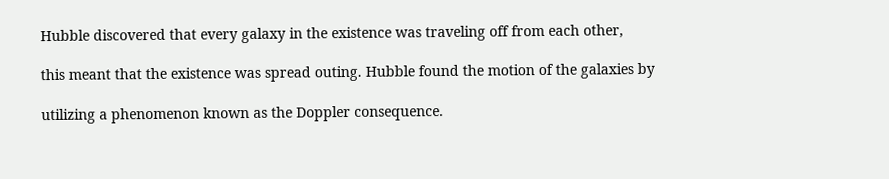Hubble discovered that every galaxy in the existence was traveling off from each other,

this meant that the existence was spread outing. Hubble found the motion of the galaxies by

utilizing a phenomenon known as the Doppler consequence.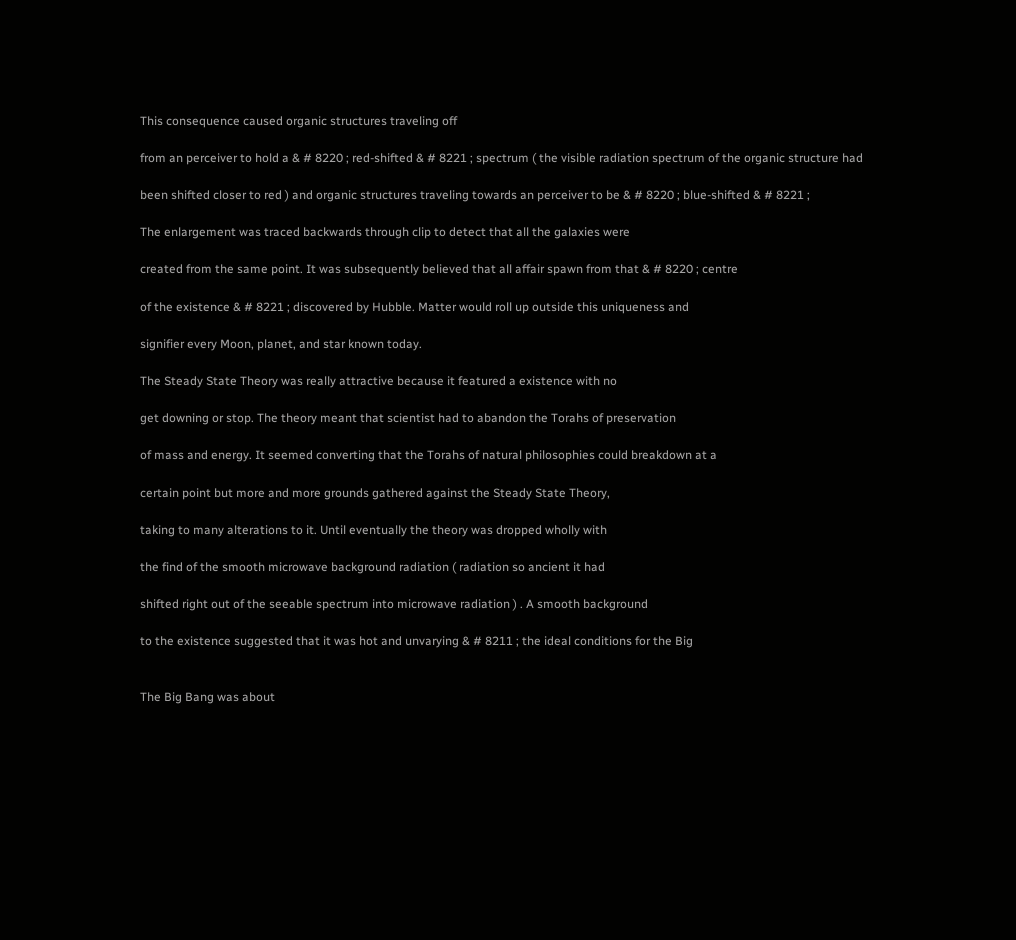This consequence caused organic structures traveling off

from an perceiver to hold a & # 8220 ; red-shifted & # 8221 ; spectrum ( the visible radiation spectrum of the organic structure had

been shifted closer to red ) and organic structures traveling towards an perceiver to be & # 8220 ; blue-shifted & # 8221 ;

The enlargement was traced backwards through clip to detect that all the galaxies were

created from the same point. It was subsequently believed that all affair spawn from that & # 8220 ; centre

of the existence & # 8221 ; discovered by Hubble. Matter would roll up outside this uniqueness and

signifier every Moon, planet, and star known today.

The Steady State Theory was really attractive because it featured a existence with no

get downing or stop. The theory meant that scientist had to abandon the Torahs of preservation

of mass and energy. It seemed converting that the Torahs of natural philosophies could breakdown at a

certain point but more and more grounds gathered against the Steady State Theory,

taking to many alterations to it. Until eventually the theory was dropped wholly with

the find of the smooth microwave background radiation ( radiation so ancient it had

shifted right out of the seeable spectrum into microwave radiation ) . A smooth background

to the existence suggested that it was hot and unvarying & # 8211 ; the ideal conditions for the Big


The Big Bang was about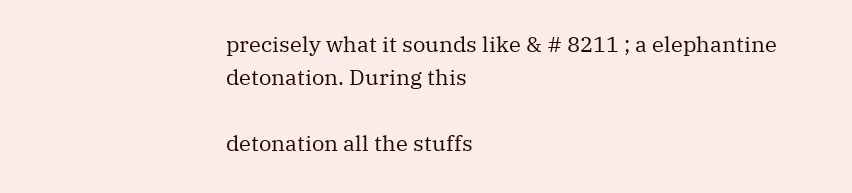precisely what it sounds like & # 8211 ; a elephantine detonation. During this

detonation all the stuffs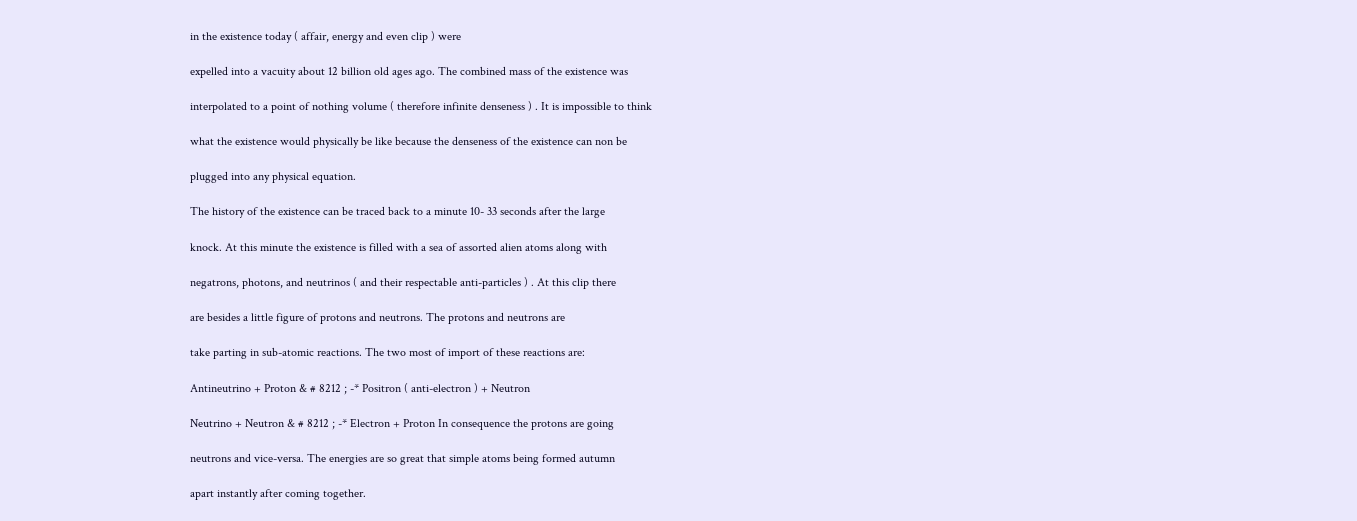in the existence today ( affair, energy and even clip ) were

expelled into a vacuity about 12 billion old ages ago. The combined mass of the existence was

interpolated to a point of nothing volume ( therefore infinite denseness ) . It is impossible to think

what the existence would physically be like because the denseness of the existence can non be

plugged into any physical equation.

The history of the existence can be traced back to a minute 10- 33 seconds after the large

knock. At this minute the existence is filled with a sea of assorted alien atoms along with

negatrons, photons, and neutrinos ( and their respectable anti-particles ) . At this clip there

are besides a little figure of protons and neutrons. The protons and neutrons are

take parting in sub-atomic reactions. The two most of import of these reactions are:

Antineutrino + Proton & # 8212 ; -* Positron ( anti-electron ) + Neutron

Neutrino + Neutron & # 8212 ; -* Electron + Proton In consequence the protons are going

neutrons and vice-versa. The energies are so great that simple atoms being formed autumn

apart instantly after coming together.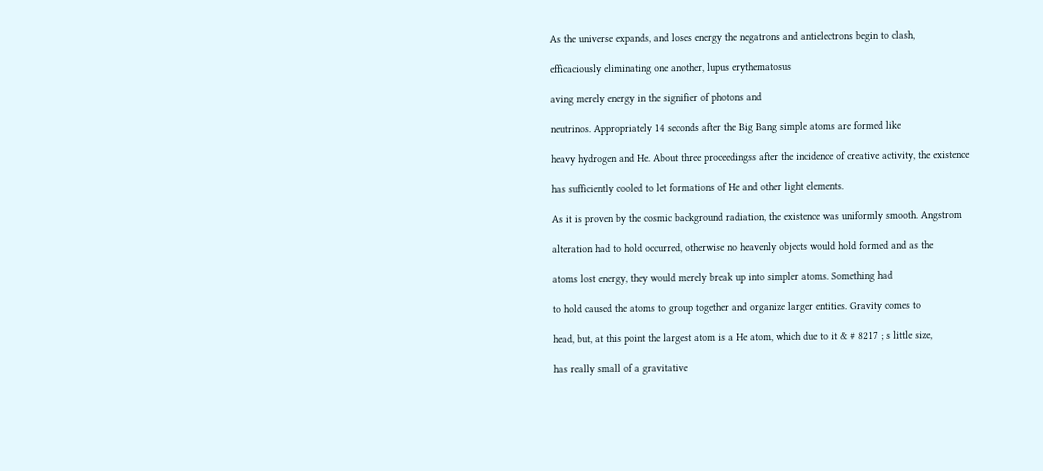As the universe expands, and loses energy the negatrons and antielectrons begin to clash,

efficaciously eliminating one another, lupus erythematosus

aving merely energy in the signifier of photons and

neutrinos. Appropriately 14 seconds after the Big Bang simple atoms are formed like

heavy hydrogen and He. About three proceedingss after the incidence of creative activity, the existence

has sufficiently cooled to let formations of He and other light elements.

As it is proven by the cosmic background radiation, the existence was uniformly smooth. Angstrom

alteration had to hold occurred, otherwise no heavenly objects would hold formed and as the

atoms lost energy, they would merely break up into simpler atoms. Something had

to hold caused the atoms to group together and organize larger entities. Gravity comes to

head, but, at this point the largest atom is a He atom, which due to it & # 8217 ; s little size,

has really small of a gravitative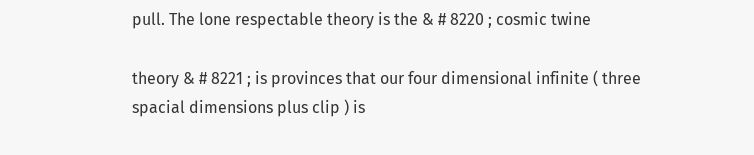pull. The lone respectable theory is the & # 8220 ; cosmic twine

theory & # 8221 ; is provinces that our four dimensional infinite ( three spacial dimensions plus clip ) is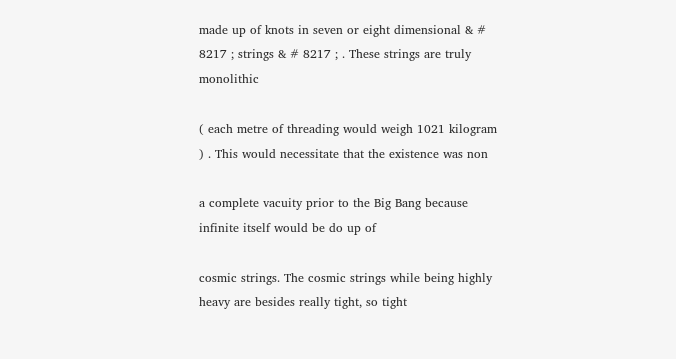made up of knots in seven or eight dimensional & # 8217 ; strings & # 8217 ; . These strings are truly monolithic

( each metre of threading would weigh 1021 kilogram ) . This would necessitate that the existence was non

a complete vacuity prior to the Big Bang because infinite itself would be do up of

cosmic strings. The cosmic strings while being highly heavy are besides really tight, so tight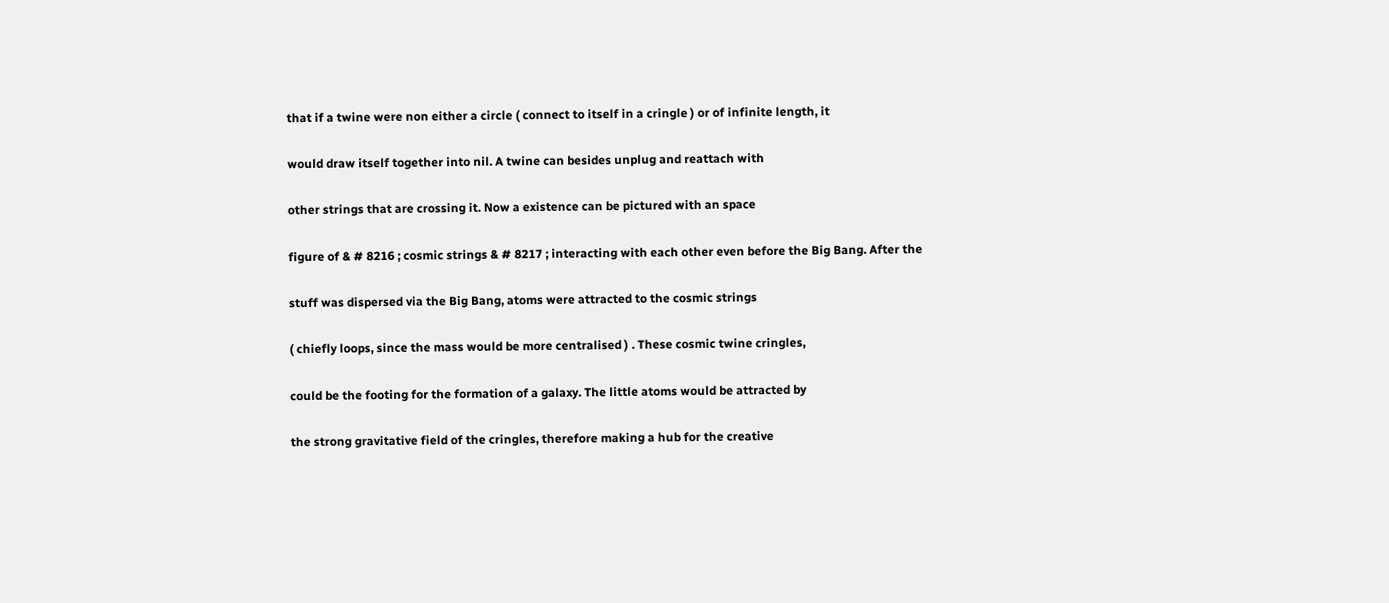that if a twine were non either a circle ( connect to itself in a cringle ) or of infinite length, it

would draw itself together into nil. A twine can besides unplug and reattach with

other strings that are crossing it. Now a existence can be pictured with an space

figure of & # 8216 ; cosmic strings & # 8217 ; interacting with each other even before the Big Bang. After the

stuff was dispersed via the Big Bang, atoms were attracted to the cosmic strings

( chiefly loops, since the mass would be more centralised ) . These cosmic twine cringles,

could be the footing for the formation of a galaxy. The little atoms would be attracted by

the strong gravitative field of the cringles, therefore making a hub for the creative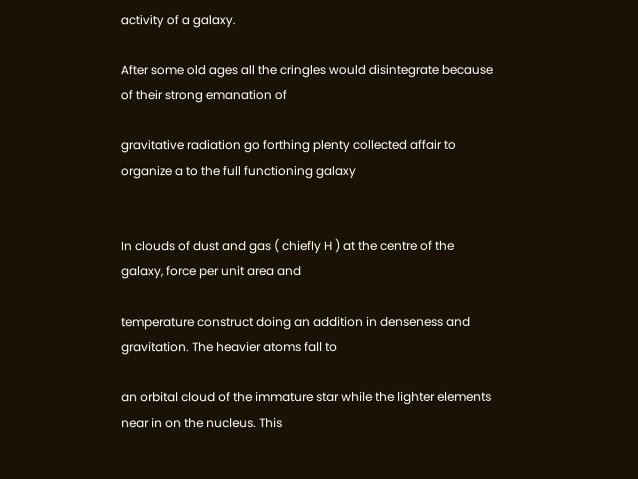activity of a galaxy.

After some old ages all the cringles would disintegrate because of their strong emanation of

gravitative radiation go forthing plenty collected affair to organize a to the full functioning galaxy


In clouds of dust and gas ( chiefly H ) at the centre of the galaxy, force per unit area and

temperature construct doing an addition in denseness and gravitation. The heavier atoms fall to

an orbital cloud of the immature star while the lighter elements near in on the nucleus. This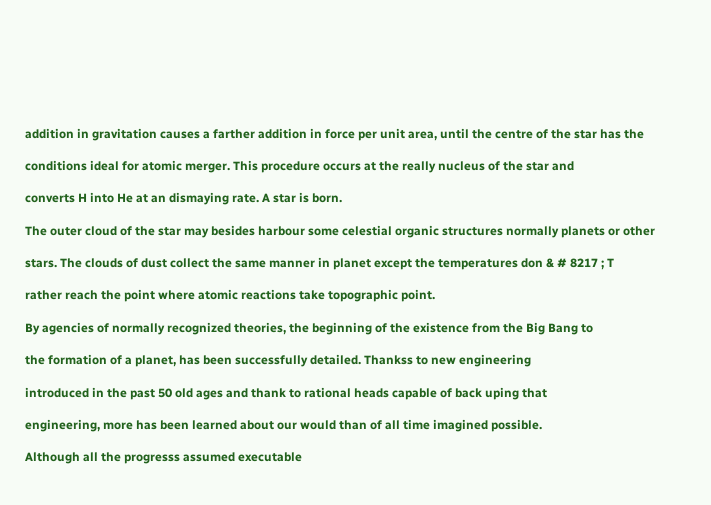addition in gravitation causes a farther addition in force per unit area, until the centre of the star has the

conditions ideal for atomic merger. This procedure occurs at the really nucleus of the star and

converts H into He at an dismaying rate. A star is born.

The outer cloud of the star may besides harbour some celestial organic structures normally planets or other

stars. The clouds of dust collect the same manner in planet except the temperatures don & # 8217 ; T

rather reach the point where atomic reactions take topographic point.

By agencies of normally recognized theories, the beginning of the existence from the Big Bang to

the formation of a planet, has been successfully detailed. Thankss to new engineering

introduced in the past 50 old ages and thank to rational heads capable of back uping that

engineering, more has been learned about our would than of all time imagined possible.

Although all the progresss assumed executable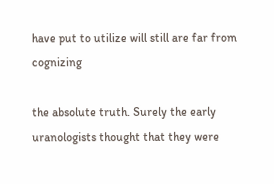have put to utilize will still are far from cognizing

the absolute truth. Surely the early uranologists thought that they were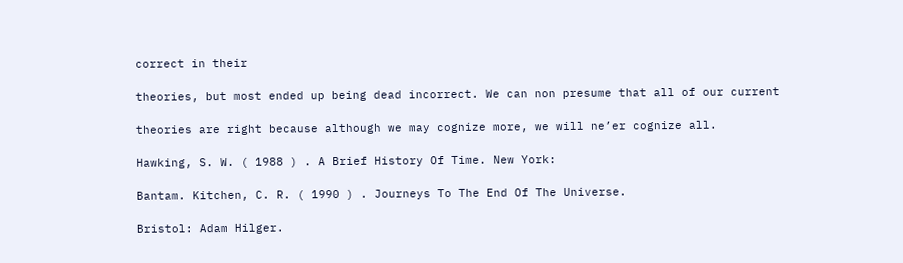correct in their

theories, but most ended up being dead incorrect. We can non presume that all of our current

theories are right because although we may cognize more, we will ne’er cognize all.

Hawking, S. W. ( 1988 ) . A Brief History Of Time. New York:

Bantam. Kitchen, C. R. ( 1990 ) . Journeys To The End Of The Universe.

Bristol: Adam Hilger.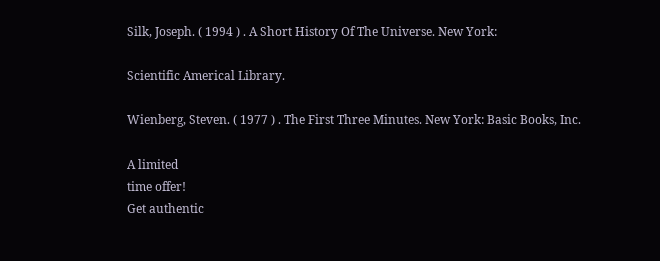Silk, Joseph. ( 1994 ) . A Short History Of The Universe. New York:

Scientific Americal Library.

Wienberg, Steven. ( 1977 ) . The First Three Minutes. New York: Basic Books, Inc.

A limited
time offer!
Get authentic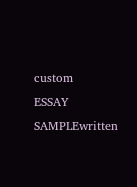custom
ESSAY SAMPLEwritten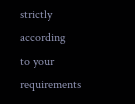strictly according
to your requirements